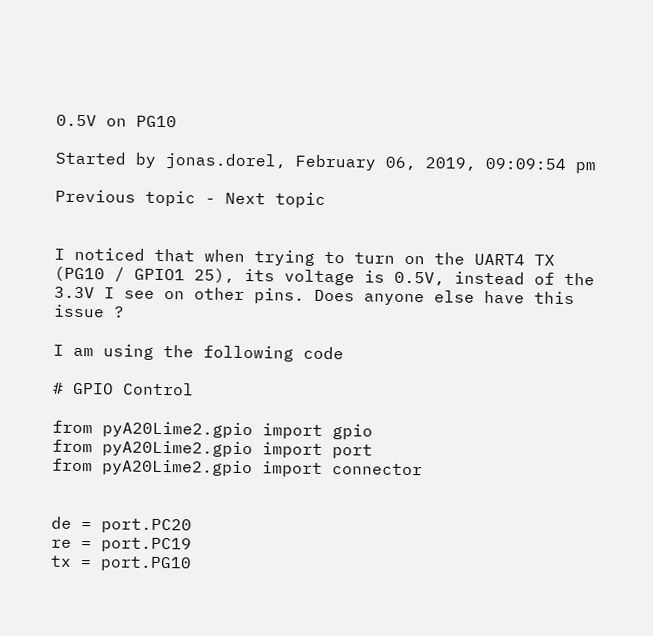0.5V on PG10

Started by jonas.dorel, February 06, 2019, 09:09:54 pm

Previous topic - Next topic


I noticed that when trying to turn on the UART4 TX (PG10 / GPIO1 25), its voltage is 0.5V, instead of the 3.3V I see on other pins. Does anyone else have this issue ?

I am using the following code

# GPIO Control

from pyA20Lime2.gpio import gpio
from pyA20Lime2.gpio import port
from pyA20Lime2.gpio import connector


de = port.PC20
re = port.PC19
tx = port.PG10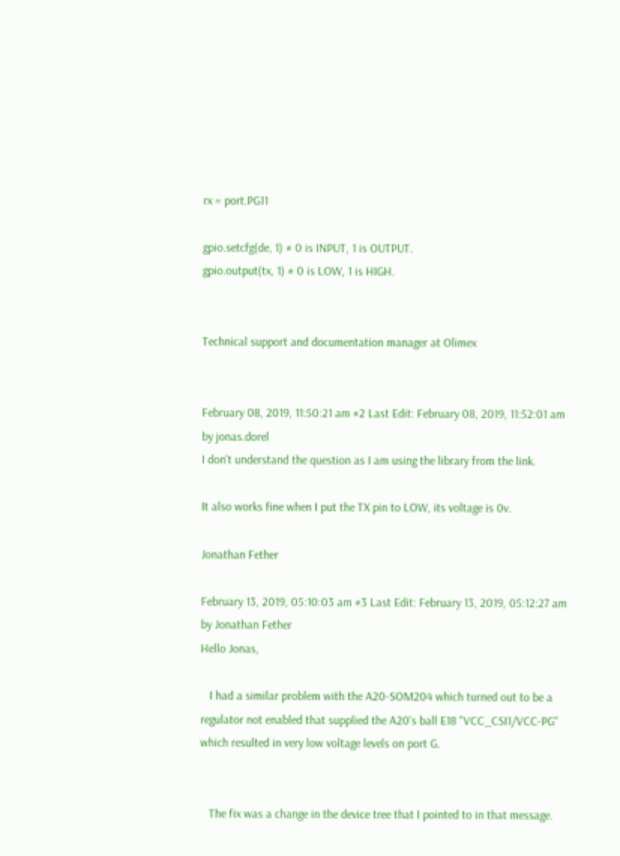rx = port.PG11

gpio.setcfg(de, 1) # 0 is INPUT, 1 is OUTPUT.
gpio.output(tx, 1) # 0 is LOW, 1 is HIGH.


Technical support and documentation manager at Olimex


February 08, 2019, 11:50:21 am #2 Last Edit: February 08, 2019, 11:52:01 am by jonas.dorel
I don't understand the question as I am using the library from the link.

It also works fine when I put the TX pin to LOW, its voltage is 0v.

Jonathan Fether

February 13, 2019, 05:10:03 am #3 Last Edit: February 13, 2019, 05:12:27 am by Jonathan Fether
Hello Jonas,

   I had a similar problem with the A20-SOM204 which turned out to be a regulator not enabled that supplied the A20's ball E18 "VCC_CSI1/VCC-PG" which resulted in very low voltage levels on port G.


   The fix was a change in the device tree that I pointed to in that message.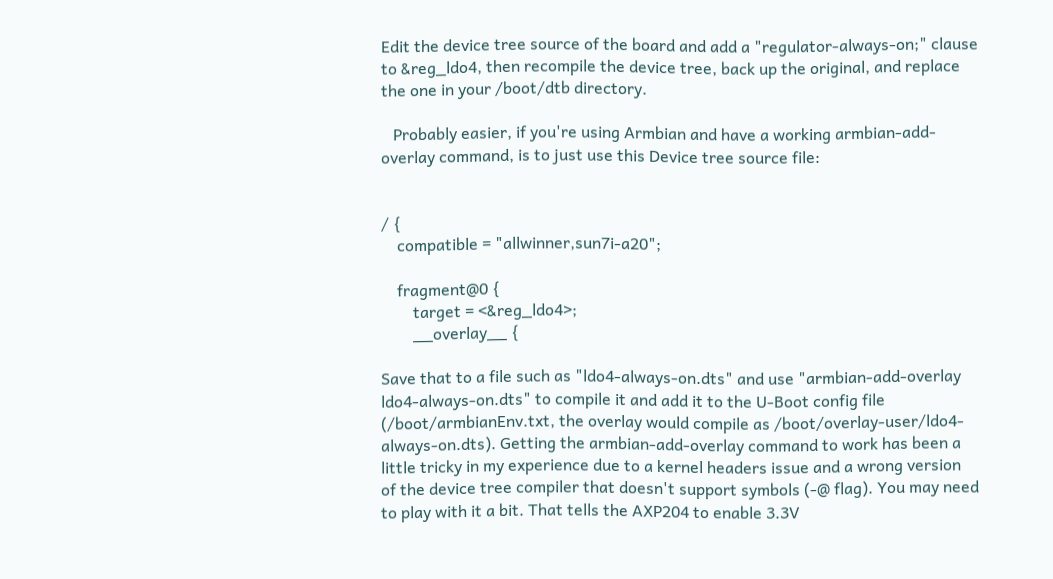Edit the device tree source of the board and add a "regulator-always-on;" clause to &reg_ldo4, then recompile the device tree, back up the original, and replace the one in your /boot/dtb directory.

   Probably easier, if you're using Armbian and have a working armbian-add-overlay command, is to just use this Device tree source file:


/ {
    compatible = "allwinner,sun7i-a20";

    fragment@0 {
        target = <&reg_ldo4>;
        __overlay__ {

Save that to a file such as "ldo4-always-on.dts" and use "armbian-add-overlay ldo4-always-on.dts" to compile it and add it to the U-Boot config file (/boot/armbianEnv.txt, the overlay would compile as /boot/overlay-user/ldo4-always-on.dts). Getting the armbian-add-overlay command to work has been a little tricky in my experience due to a kernel headers issue and a wrong version of the device tree compiler that doesn't support symbols (-@ flag). You may need to play with it a bit. That tells the AXP204 to enable 3.3V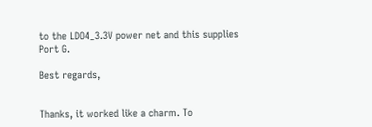to the LDO4_3.3V power net and this supplies Port G.

Best regards,


Thanks, it worked like a charm. To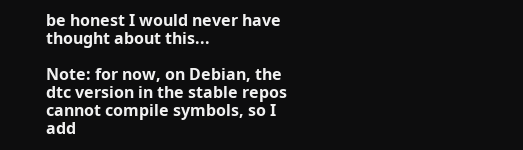be honest I would never have thought about this...

Note: for now, on Debian, the dtc version in the stable repos cannot compile symbols, so I add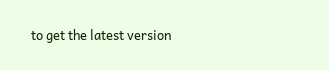to get the latest version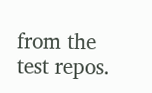from the test repos.